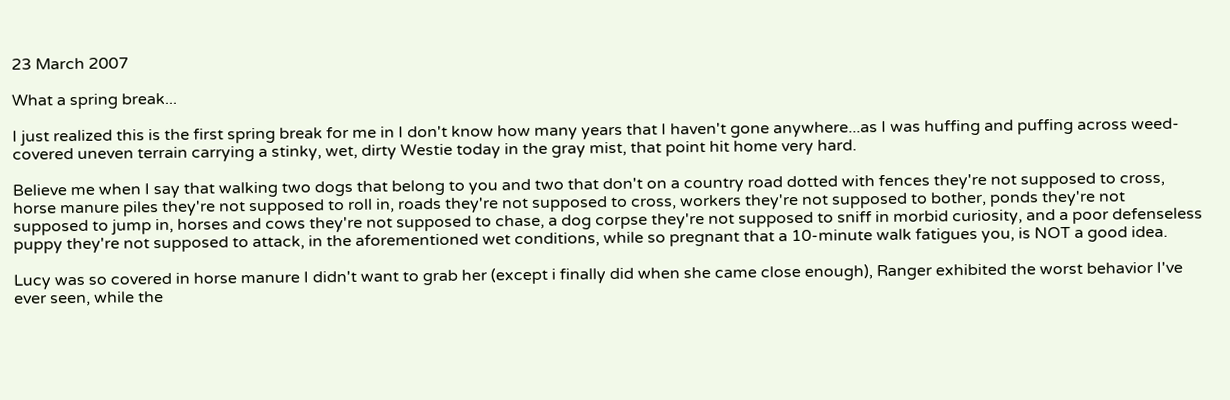23 March 2007

What a spring break...

I just realized this is the first spring break for me in I don't know how many years that I haven't gone anywhere...as I was huffing and puffing across weed-covered uneven terrain carrying a stinky, wet, dirty Westie today in the gray mist, that point hit home very hard.

Believe me when I say that walking two dogs that belong to you and two that don't on a country road dotted with fences they're not supposed to cross, horse manure piles they're not supposed to roll in, roads they're not supposed to cross, workers they're not supposed to bother, ponds they're not supposed to jump in, horses and cows they're not supposed to chase, a dog corpse they're not supposed to sniff in morbid curiosity, and a poor defenseless puppy they're not supposed to attack, in the aforementioned wet conditions, while so pregnant that a 10-minute walk fatigues you, is NOT a good idea.

Lucy was so covered in horse manure I didn't want to grab her (except i finally did when she came close enough), Ranger exhibited the worst behavior I've ever seen, while the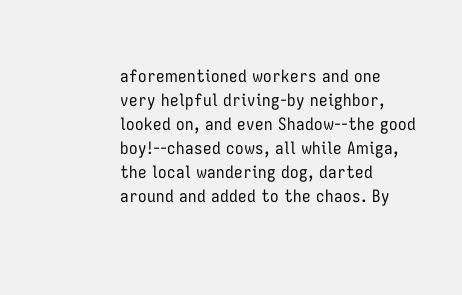aforementioned workers and one very helpful driving-by neighbor, looked on, and even Shadow--the good boy!--chased cows, all while Amiga, the local wandering dog, darted around and added to the chaos. By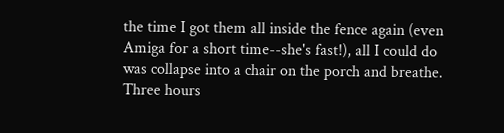the time I got them all inside the fence again (even Amiga for a short time--she's fast!), all I could do was collapse into a chair on the porch and breathe. Three hours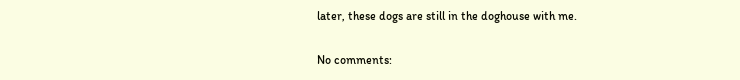later, these dogs are still in the doghouse with me.

No comments: